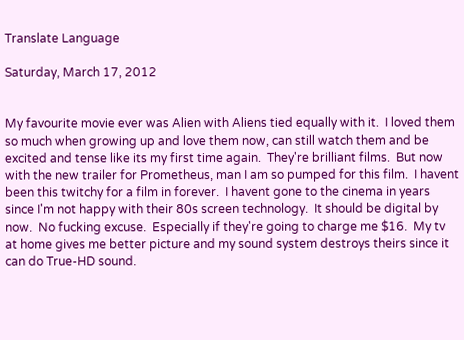Translate Language

Saturday, March 17, 2012


My favourite movie ever was Alien with Aliens tied equally with it.  I loved them so much when growing up and love them now, can still watch them and be excited and tense like its my first time again.  They're brilliant films.  But now with the new trailer for Prometheus, man I am so pumped for this film.  I havent been this twitchy for a film in forever.  I havent gone to the cinema in years since I'm not happy with their 80s screen technology.  It should be digital by now.  No fucking excuse.  Especially if they're going to charge me $16.  My tv at home gives me better picture and my sound system destroys theirs since it can do True-HD sound.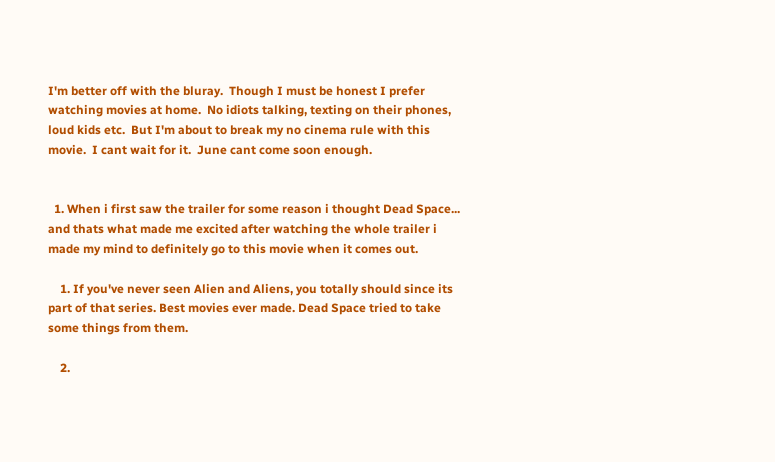I'm better off with the bluray.  Though I must be honest I prefer watching movies at home.  No idiots talking, texting on their phones, loud kids etc.  But I'm about to break my no cinema rule with this movie.  I cant wait for it.  June cant come soon enough.


  1. When i first saw the trailer for some reason i thought Dead Space... and thats what made me excited after watching the whole trailer i made my mind to definitely go to this movie when it comes out.

    1. If you've never seen Alien and Aliens, you totally should since its part of that series. Best movies ever made. Dead Space tried to take some things from them.

    2.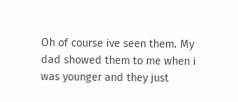Oh of course ive seen them. My dad showed them to me when i was younger and they just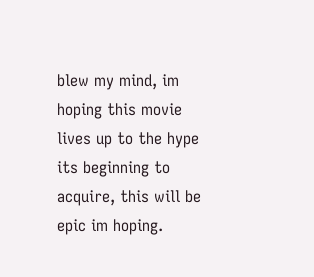blew my mind, im hoping this movie lives up to the hype its beginning to acquire, this will be epic im hoping.